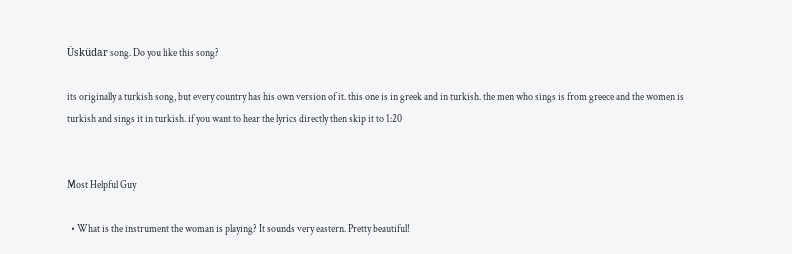Üsküdar song. Do you like this song?

its originally a turkish song, but every country has his own version of it. this one is in greek and in turkish. the men who sings is from greece and the women is turkish and sings it in turkish. if you want to hear the lyrics directly then skip it to 1:20


Most Helpful Guy

  • What is the instrument the woman is playing? It sounds very eastern. Pretty beautiful!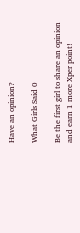Have an opinion?

What Girls Said 0

Be the first girl to share an opinion
and earn 1 more Xper point!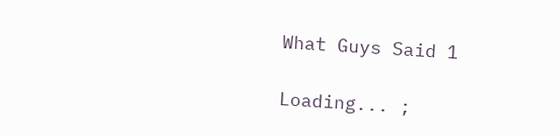What Guys Said 1

Loading... ;